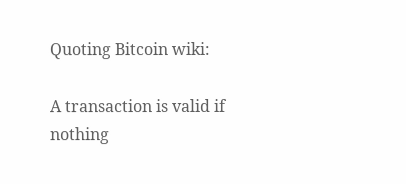Quoting Bitcoin wiki:

A transaction is valid if nothing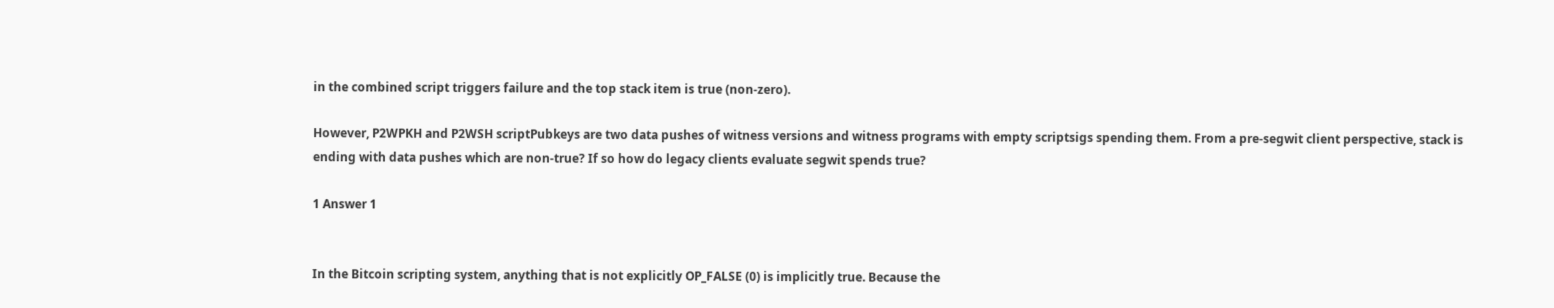in the combined script triggers failure and the top stack item is true (non-zero).

However, P2WPKH and P2WSH scriptPubkeys are two data pushes of witness versions and witness programs with empty scriptsigs spending them. From a pre-segwit client perspective, stack is ending with data pushes which are non-true? If so how do legacy clients evaluate segwit spends true?

1 Answer 1


In the Bitcoin scripting system, anything that is not explicitly OP_FALSE (0) is implicitly true. Because the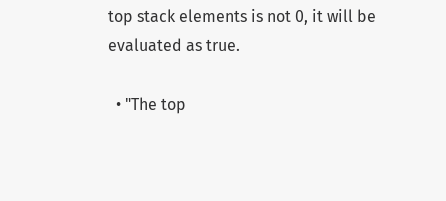top stack elements is not 0, it will be evaluated as true.

  • "The top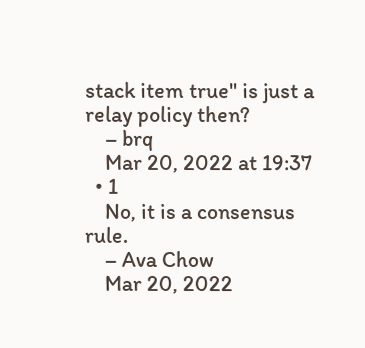stack item true" is just a relay policy then?
    – brq
    Mar 20, 2022 at 19:37
  • 1
    No, it is a consensus rule.
    – Ava Chow
    Mar 20, 2022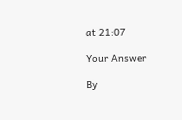at 21:07

Your Answer

By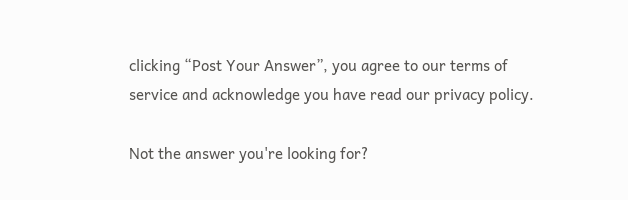clicking “Post Your Answer”, you agree to our terms of service and acknowledge you have read our privacy policy.

Not the answer you're looking for?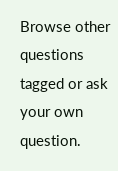Browse other questions tagged or ask your own question.